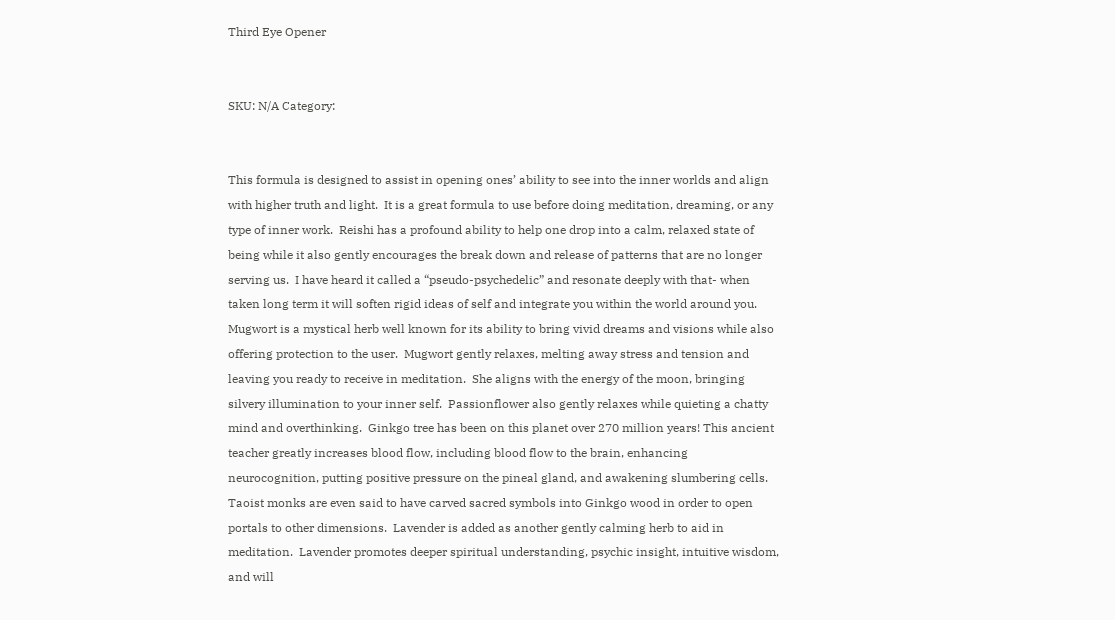Third Eye Opener


SKU: N/A Category:


This formula is designed to assist in opening ones’ ability to see into the inner worlds and align with higher truth and light.  It is a great formula to use before doing meditation, dreaming, or any type of inner work.  Reishi has a profound ability to help one drop into a calm, relaxed state of being while it also gently encourages the break down and release of patterns that are no longer serving us.  I have heard it called a “pseudo-psychedelic” and resonate deeply with that- when taken long term it will soften rigid ideas of self and integrate you within the world around you.  Mugwort is a mystical herb well known for its ability to bring vivid dreams and visions while also offering protection to the user.  Mugwort gently relaxes, melting away stress and tension and leaving you ready to receive in meditation.  She aligns with the energy of the moon, bringing silvery illumination to your inner self.  Passionflower also gently relaxes while quieting a chatty mind and overthinking.  Ginkgo tree has been on this planet over 270 million years! This ancient teacher greatly increases blood flow, including blood flow to the brain, enhancing neurocognition, putting positive pressure on the pineal gland, and awakening slumbering cells.  Taoist monks are even said to have carved sacred symbols into Ginkgo wood in order to open portals to other dimensions.  Lavender is added as another gently calming herb to aid in meditation.  Lavender promotes deeper spiritual understanding, psychic insight, intuitive wisdom, and will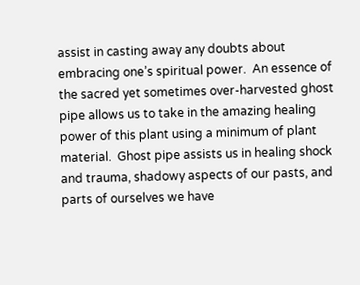assist in casting away any doubts about embracing one’s spiritual power.  An essence of the sacred yet sometimes over-harvested ghost pipe allows us to take in the amazing healing power of this plant using a minimum of plant material.  Ghost pipe assists us in healing shock and trauma, shadowy aspects of our pasts, and parts of ourselves we have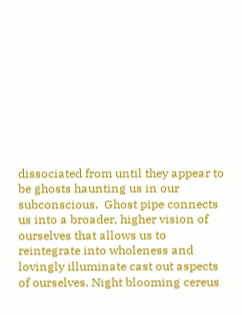dissociated from until they appear to be ghosts haunting us in our subconscious.  Ghost pipe connects us into a broader, higher vision of ourselves that allows us to reintegrate into wholeness and lovingly illuminate cast out aspects of ourselves. Night blooming cereus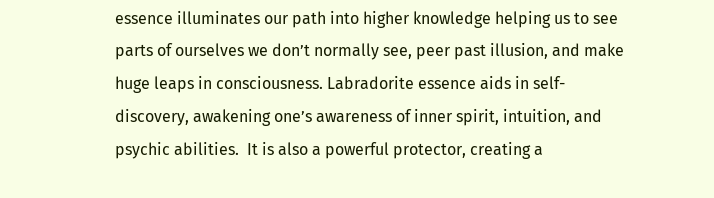essence illuminates our path into higher knowledge helping us to see parts of ourselves we don’t normally see, peer past illusion, and make huge leaps in consciousness. Labradorite essence aids in self-discovery, awakening one’s awareness of inner spirit, intuition, and psychic abilities.  It is also a powerful protector, creating a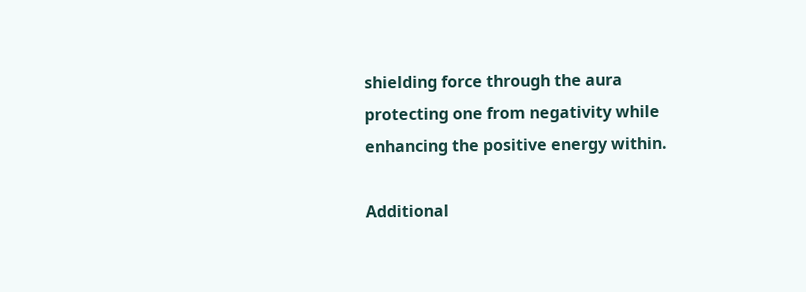shielding force through the aura protecting one from negativity while enhancing the positive energy within.

Additional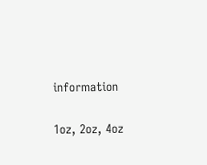information


1oz, 2oz, 4oz